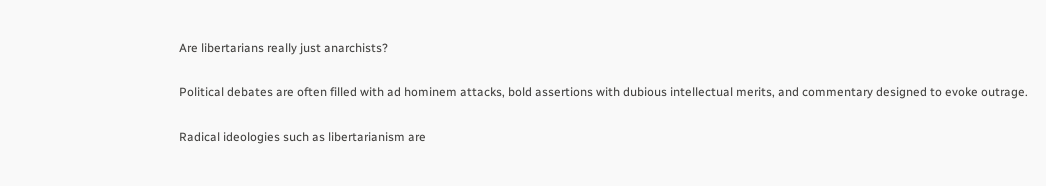Are libertarians really just anarchists?

Political debates are often filled with ad hominem attacks, bold assertions with dubious intellectual merits, and commentary designed to evoke outrage.

Radical ideologies such as libertarianism are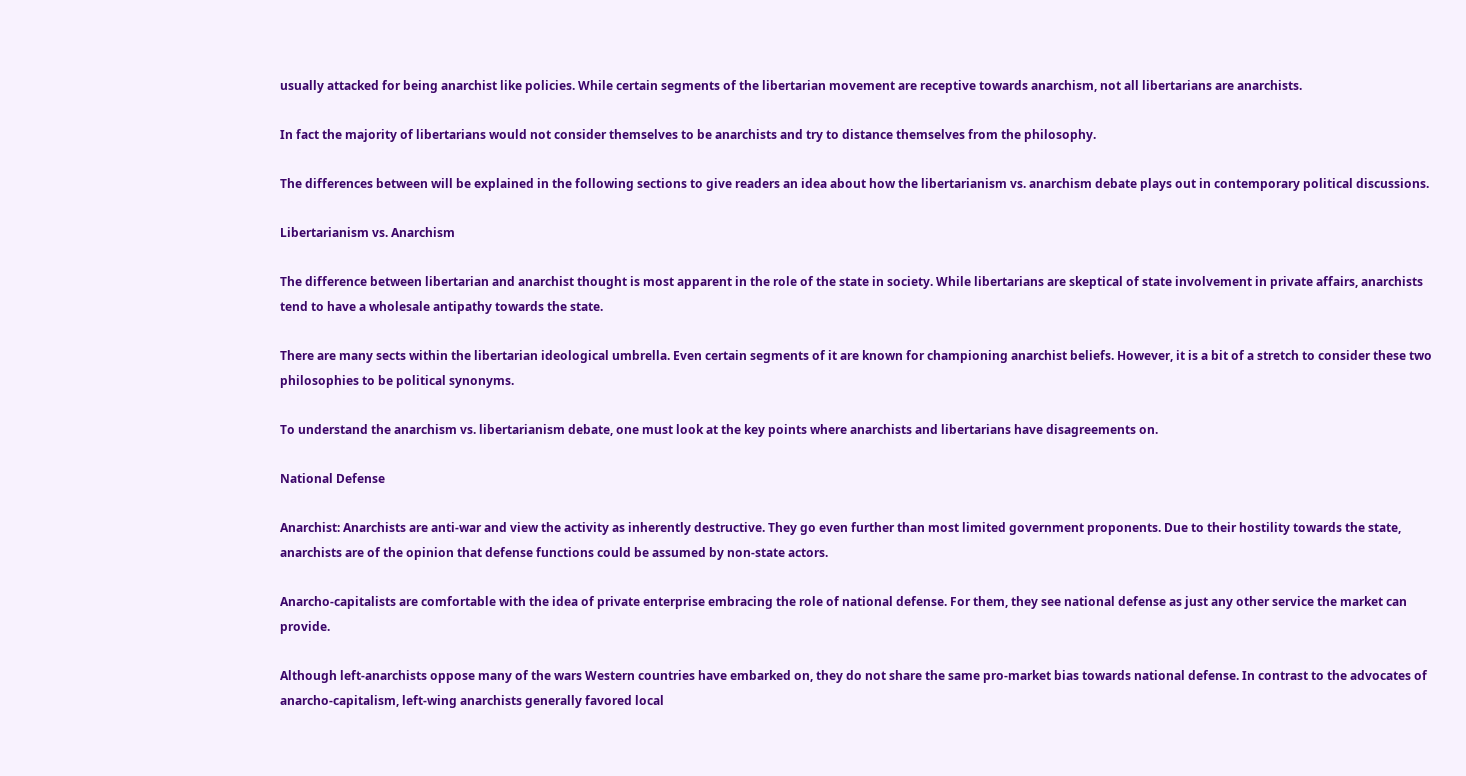usually attacked for being anarchist like policies. While certain segments of the libertarian movement are receptive towards anarchism, not all libertarians are anarchists.

In fact the majority of libertarians would not consider themselves to be anarchists and try to distance themselves from the philosophy.

The differences between will be explained in the following sections to give readers an idea about how the libertarianism vs. anarchism debate plays out in contemporary political discussions.

Libertarianism vs. Anarchism

The difference between libertarian and anarchist thought is most apparent in the role of the state in society. While libertarians are skeptical of state involvement in private affairs, anarchists tend to have a wholesale antipathy towards the state.

There are many sects within the libertarian ideological umbrella. Even certain segments of it are known for championing anarchist beliefs. However, it is a bit of a stretch to consider these two philosophies to be political synonyms.

To understand the anarchism vs. libertarianism debate, one must look at the key points where anarchists and libertarians have disagreements on.

National Defense

Anarchist: Anarchists are anti-war and view the activity as inherently destructive. They go even further than most limited government proponents. Due to their hostility towards the state, anarchists are of the opinion that defense functions could be assumed by non-state actors.

Anarcho-capitalists are comfortable with the idea of private enterprise embracing the role of national defense. For them, they see national defense as just any other service the market can provide.

Although left-anarchists oppose many of the wars Western countries have embarked on, they do not share the same pro-market bias towards national defense. In contrast to the advocates of anarcho-capitalism, left-wing anarchists generally favored local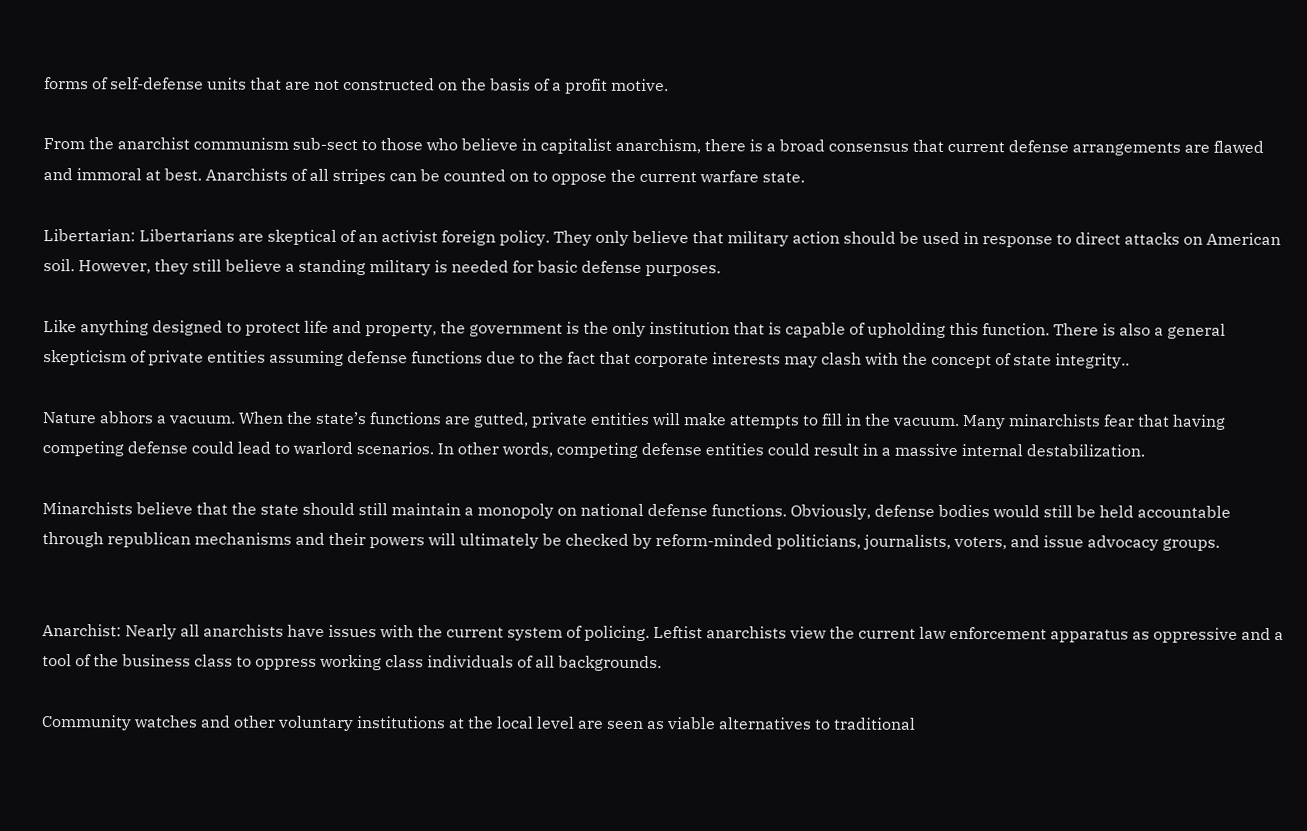forms of self-defense units that are not constructed on the basis of a profit motive.

From the anarchist communism sub-sect to those who believe in capitalist anarchism, there is a broad consensus that current defense arrangements are flawed and immoral at best. Anarchists of all stripes can be counted on to oppose the current warfare state.

Libertarian: Libertarians are skeptical of an activist foreign policy. They only believe that military action should be used in response to direct attacks on American soil. However, they still believe a standing military is needed for basic defense purposes.

Like anything designed to protect life and property, the government is the only institution that is capable of upholding this function. There is also a general skepticism of private entities assuming defense functions due to the fact that corporate interests may clash with the concept of state integrity..

Nature abhors a vacuum. When the state’s functions are gutted, private entities will make attempts to fill in the vacuum. Many minarchists fear that having competing defense could lead to warlord scenarios. In other words, competing defense entities could result in a massive internal destabilization.

Minarchists believe that the state should still maintain a monopoly on national defense functions. Obviously, defense bodies would still be held accountable through republican mechanisms and their powers will ultimately be checked by reform-minded politicians, journalists, voters, and issue advocacy groups.


Anarchist: Nearly all anarchists have issues with the current system of policing. Leftist anarchists view the current law enforcement apparatus as oppressive and a tool of the business class to oppress working class individuals of all backgrounds.

Community watches and other voluntary institutions at the local level are seen as viable alternatives to traditional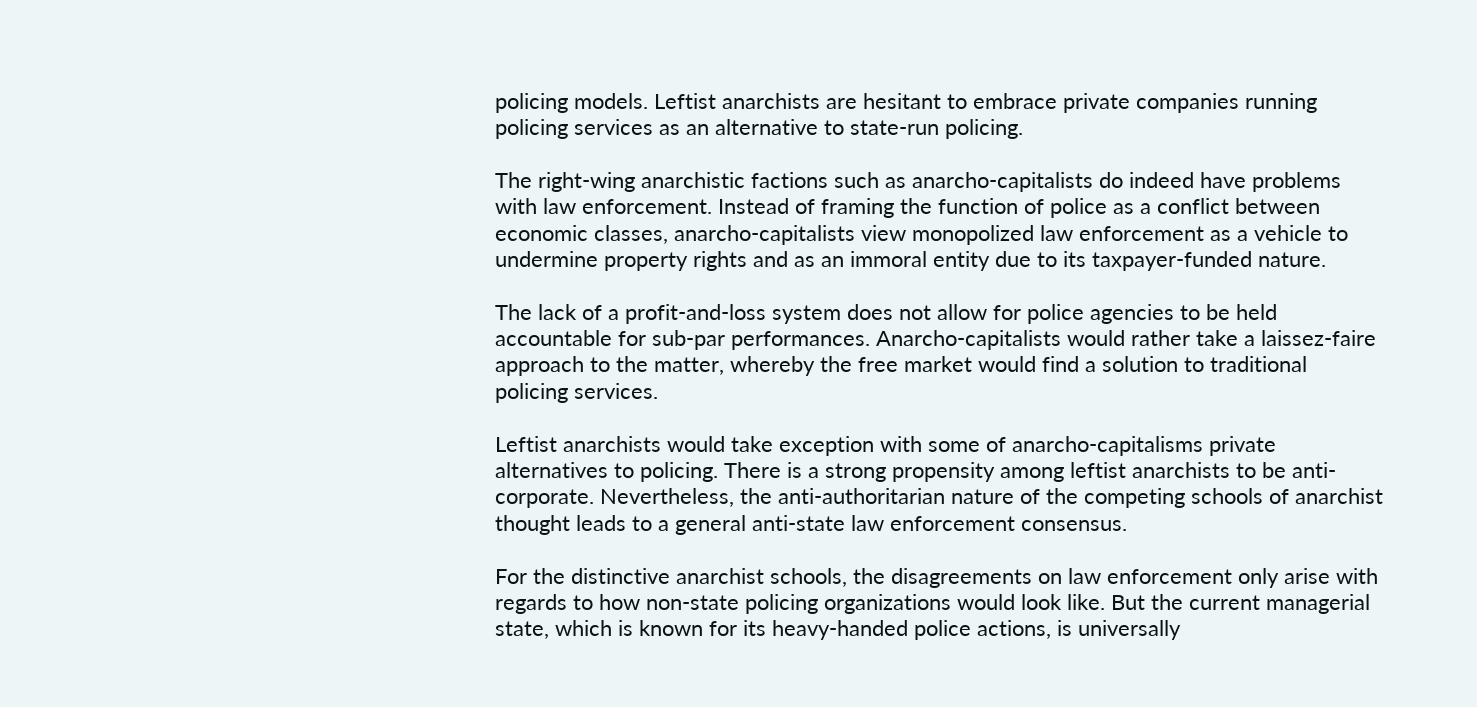policing models. Leftist anarchists are hesitant to embrace private companies running policing services as an alternative to state-run policing.

The right-wing anarchistic factions such as anarcho-capitalists do indeed have problems with law enforcement. Instead of framing the function of police as a conflict between economic classes, anarcho-capitalists view monopolized law enforcement as a vehicle to undermine property rights and as an immoral entity due to its taxpayer-funded nature.

The lack of a profit-and-loss system does not allow for police agencies to be held accountable for sub-par performances. Anarcho-capitalists would rather take a laissez-faire approach to the matter, whereby the free market would find a solution to traditional policing services.

Leftist anarchists would take exception with some of anarcho-capitalisms private alternatives to policing. There is a strong propensity among leftist anarchists to be anti-corporate. Nevertheless, the anti-authoritarian nature of the competing schools of anarchist thought leads to a general anti-state law enforcement consensus.

For the distinctive anarchist schools, the disagreements on law enforcement only arise with regards to how non-state policing organizations would look like. But the current managerial state, which is known for its heavy-handed police actions, is universally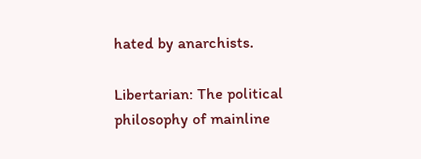hated by anarchists.

Libertarian: The political philosophy of mainline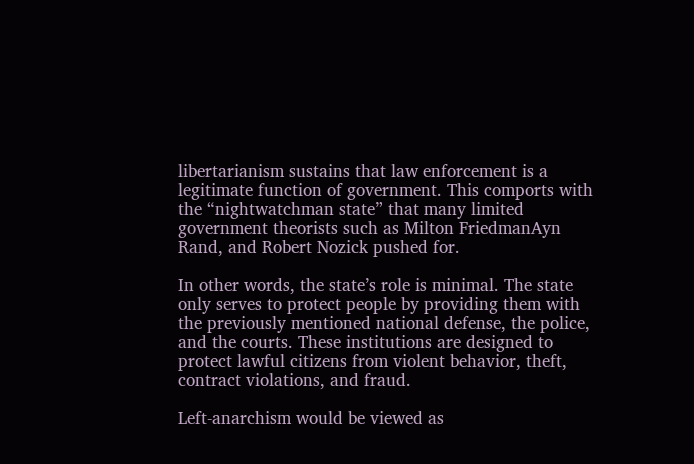libertarianism sustains that law enforcement is a legitimate function of government. This comports with the “nightwatchman state” that many limited government theorists such as Milton FriedmanAyn Rand, and Robert Nozick pushed for.

In other words, the state’s role is minimal. The state only serves to protect people by providing them with the previously mentioned national defense, the police, and the courts. These institutions are designed to protect lawful citizens from violent behavior, theft, contract violations, and fraud.

Left-anarchism would be viewed as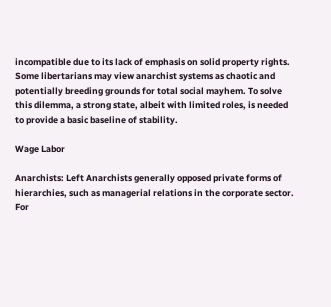incompatible due to its lack of emphasis on solid property rights. Some libertarians may view anarchist systems as chaotic and potentially breeding grounds for total social mayhem. To solve this dilemma, a strong state, albeit with limited roles, is needed to provide a basic baseline of stability.

Wage Labor

Anarchists: Left Anarchists generally opposed private forms of hierarchies, such as managerial relations in the corporate sector. For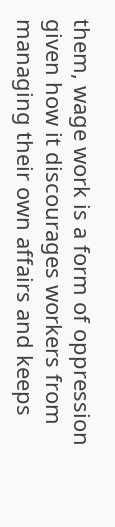them, wage work is a form of oppression given how it discourages workers from managing their own affairs and keeps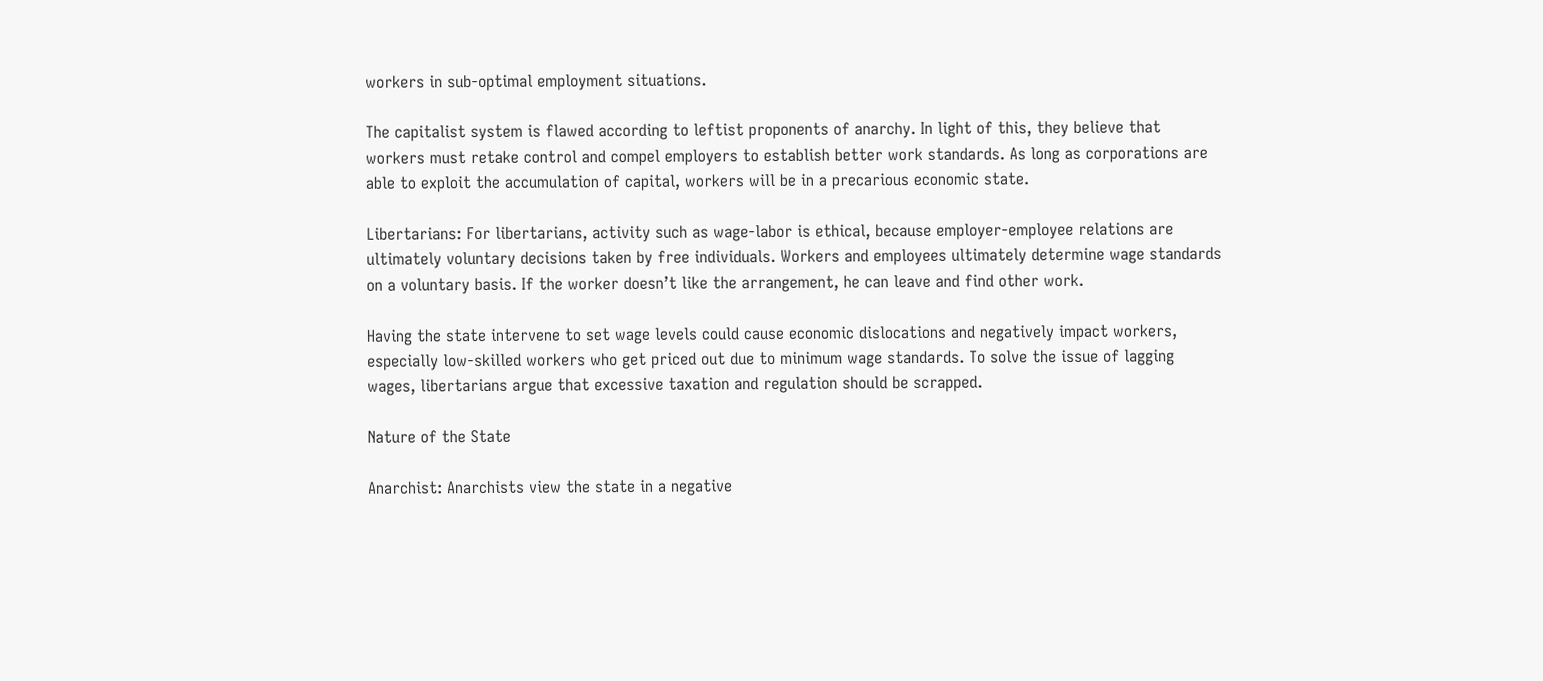workers in sub-optimal employment situations.

The capitalist system is flawed according to leftist proponents of anarchy. In light of this, they believe that workers must retake control and compel employers to establish better work standards. As long as corporations are able to exploit the accumulation of capital, workers will be in a precarious economic state.

Libertarians: For libertarians, activity such as wage-labor is ethical, because employer-employee relations are ultimately voluntary decisions taken by free individuals. Workers and employees ultimately determine wage standards on a voluntary basis. If the worker doesn’t like the arrangement, he can leave and find other work.

Having the state intervene to set wage levels could cause economic dislocations and negatively impact workers, especially low-skilled workers who get priced out due to minimum wage standards. To solve the issue of lagging wages, libertarians argue that excessive taxation and regulation should be scrapped.

Nature of the State

Anarchist: Anarchists view the state in a negative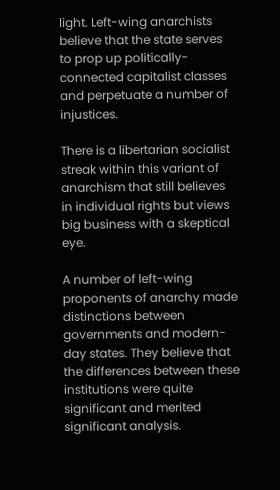light. Left-wing anarchists believe that the state serves to prop up politically-connected capitalist classes and perpetuate a number of injustices.

There is a libertarian socialist streak within this variant of anarchism that still believes in individual rights but views big business with a skeptical eye.

A number of left-wing proponents of anarchy made distinctions between governments and modern-day states. They believe that the differences between these institutions were quite significant and merited significant analysis.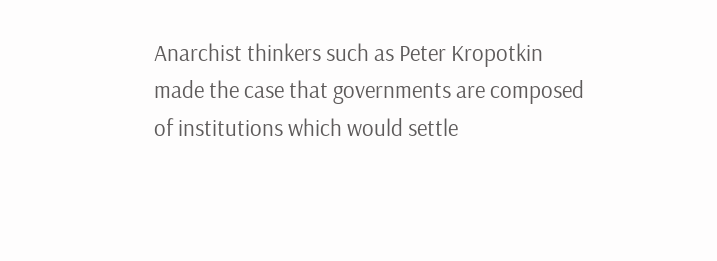Anarchist thinkers such as Peter Kropotkin made the case that governments are composed of institutions which would settle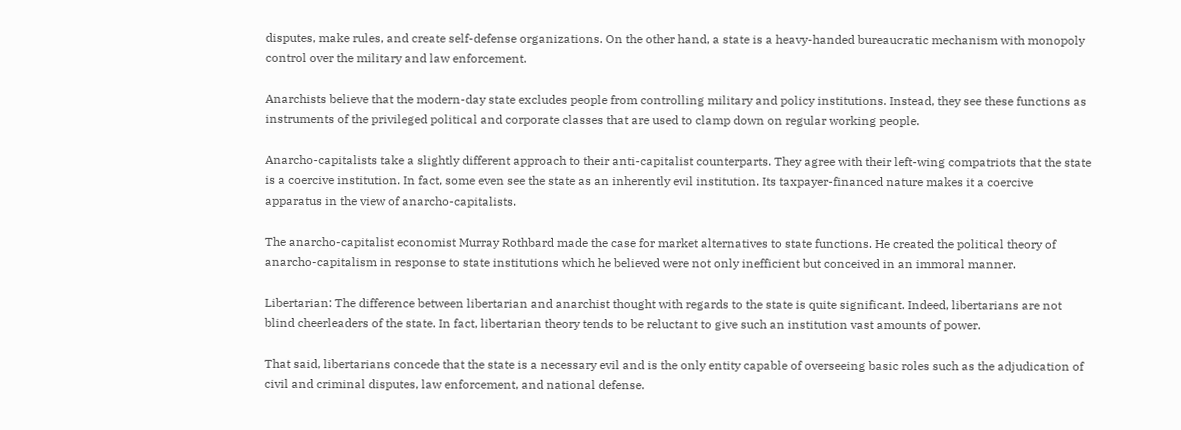disputes, make rules, and create self-defense organizations. On the other hand, a state is a heavy-handed bureaucratic mechanism with monopoly control over the military and law enforcement.

Anarchists believe that the modern-day state excludes people from controlling military and policy institutions. Instead, they see these functions as instruments of the privileged political and corporate classes that are used to clamp down on regular working people.

Anarcho-capitalists take a slightly different approach to their anti-capitalist counterparts. They agree with their left-wing compatriots that the state is a coercive institution. In fact, some even see the state as an inherently evil institution. Its taxpayer-financed nature makes it a coercive apparatus in the view of anarcho-capitalists.

The anarcho-capitalist economist Murray Rothbard made the case for market alternatives to state functions. He created the political theory of anarcho-capitalism in response to state institutions which he believed were not only inefficient but conceived in an immoral manner.

Libertarian: The difference between libertarian and anarchist thought with regards to the state is quite significant. Indeed, libertarians are not blind cheerleaders of the state. In fact, libertarian theory tends to be reluctant to give such an institution vast amounts of power.

That said, libertarians concede that the state is a necessary evil and is the only entity capable of overseeing basic roles such as the adjudication of civil and criminal disputes, law enforcement, and national defense.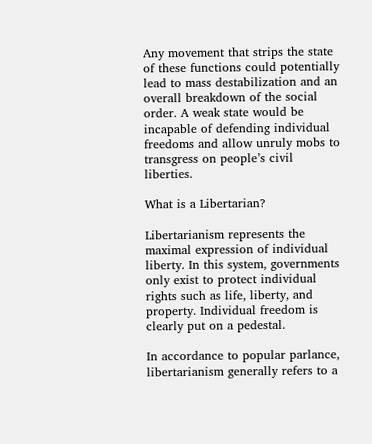Any movement that strips the state of these functions could potentially lead to mass destabilization and an overall breakdown of the social order. A weak state would be incapable of defending individual freedoms and allow unruly mobs to transgress on people’s civil liberties.

What is a Libertarian?

Libertarianism represents the maximal expression of individual liberty. In this system, governments only exist to protect individual rights such as life, liberty, and property. Individual freedom is clearly put on a pedestal.

In accordance to popular parlance, libertarianism generally refers to a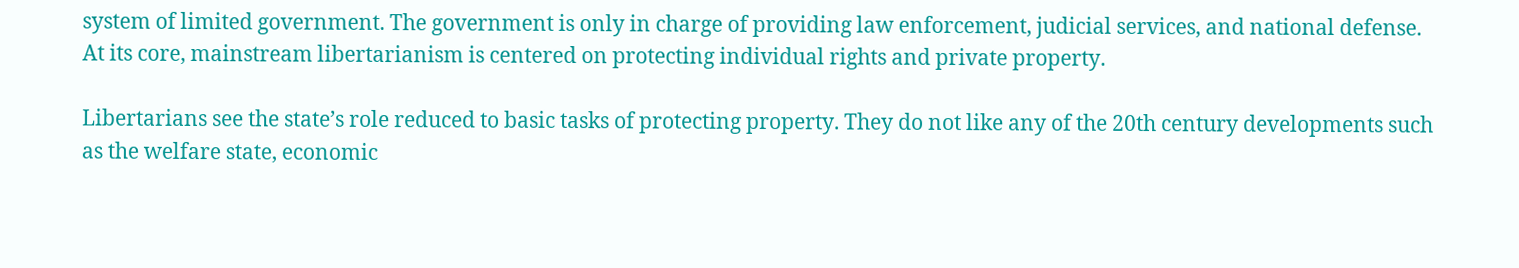system of limited government. The government is only in charge of providing law enforcement, judicial services, and national defense. At its core, mainstream libertarianism is centered on protecting individual rights and private property.

Libertarians see the state’s role reduced to basic tasks of protecting property. They do not like any of the 20th century developments such as the welfare state, economic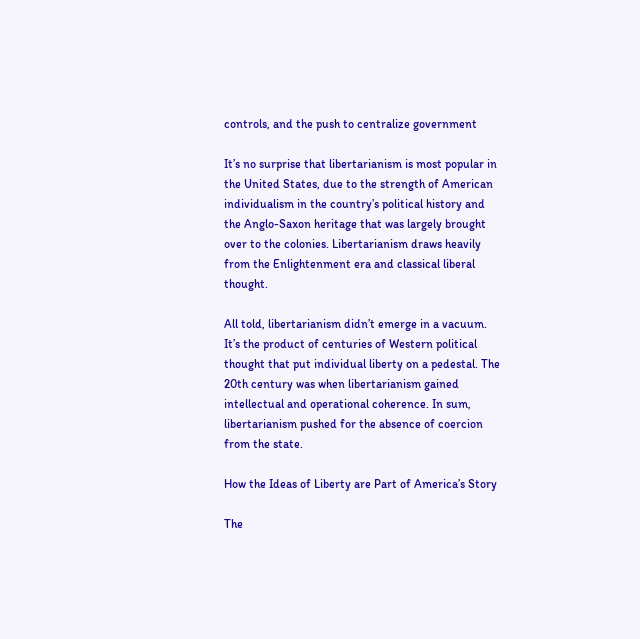controls, and the push to centralize government

It’s no surprise that libertarianism is most popular in the United States, due to the strength of American individualism in the country’s political history and the Anglo-Saxon heritage that was largely brought over to the colonies. Libertarianism draws heavily from the Enlightenment era and classical liberal thought.

All told, libertarianism didn’t emerge in a vacuum. It’s the product of centuries of Western political thought that put individual liberty on a pedestal. The 20th century was when libertarianism gained intellectual and operational coherence. In sum, libertarianism pushed for the absence of coercion from the state.

How the Ideas of Liberty are Part of America’s Story

The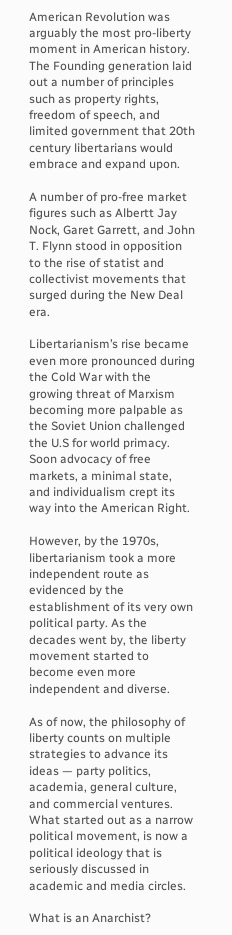American Revolution was arguably the most pro-liberty moment in American history. The Founding generation laid out a number of principles such as property rights, freedom of speech, and limited government that 20th century libertarians would embrace and expand upon.

A number of pro-free market figures such as Albertt Jay Nock, Garet Garrett, and John T. Flynn stood in opposition to the rise of statist and collectivist movements that surged during the New Deal era.

Libertarianism’s rise became even more pronounced during the Cold War with the growing threat of Marxism becoming more palpable as the Soviet Union challenged the U.S for world primacy. Soon advocacy of free markets, a minimal state, and individualism crept its way into the American Right.

However, by the 1970s, libertarianism took a more independent route as evidenced by the establishment of its very own political party. As the decades went by, the liberty movement started to become even more independent and diverse.

As of now, the philosophy of liberty counts on multiple strategies to advance its ideas — party politics, academia, general culture, and commercial ventures. What started out as a narrow political movement, is now a political ideology that is seriously discussed in academic and media circles.

What is an Anarchist?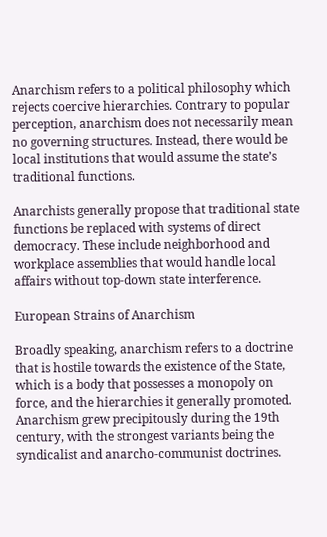Anarchism refers to a political philosophy which rejects coercive hierarchies. Contrary to popular perception, anarchism does not necessarily mean no governing structures. Instead, there would be local institutions that would assume the state’s traditional functions.

Anarchists generally propose that traditional state functions be replaced with systems of direct democracy. These include neighborhood and workplace assemblies that would handle local affairs without top-down state interference.

European Strains of Anarchism

Broadly speaking, anarchism refers to a doctrine that is hostile towards the existence of the State, which is a body that possesses a monopoly on force, and the hierarchies it generally promoted. Anarchism grew precipitously during the 19th century, with the strongest variants being the syndicalist and anarcho-communist doctrines.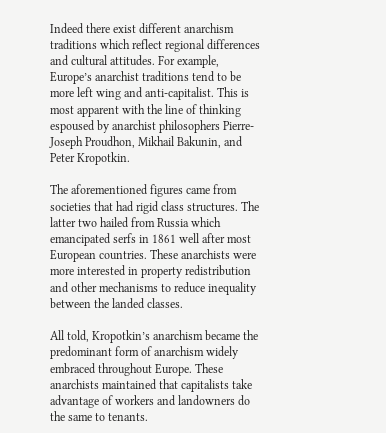Indeed there exist different anarchism traditions which reflect regional differences and cultural attitudes. For example, Europe’s anarchist traditions tend to be more left wing and anti-capitalist. This is most apparent with the line of thinking espoused by anarchist philosophers Pierre-Joseph Proudhon, Mikhail Bakunin, and Peter Kropotkin.

The aforementioned figures came from societies that had rigid class structures. The latter two hailed from Russia which emancipated serfs in 1861 well after most European countries. These anarchists were more interested in property redistribution and other mechanisms to reduce inequality between the landed classes.

All told, Kropotkin’s anarchism became the predominant form of anarchism widely embraced throughout Europe. These anarchists maintained that capitalists take advantage of workers and landowners do the same to tenants.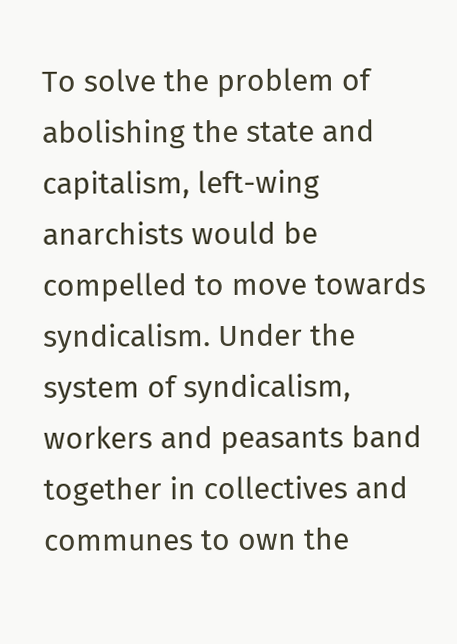To solve the problem of abolishing the state and capitalism, left-wing anarchists would be compelled to move towards syndicalism. Under the system of syndicalism, workers and peasants band together in collectives and communes to own the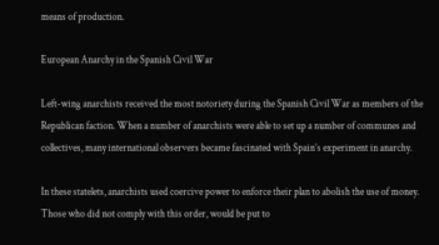means of production.

European Anarchy in the Spanish Civil War

Left-wing anarchists received the most notoriety during the Spanish Civil War as members of the Republican faction. When a number of anarchists were able to set up a number of communes and collectives, many international observers became fascinated with Spain’s experiment in anarchy.

In these statelets, anarchists used coercive power to enforce their plan to abolish the use of money. Those who did not comply with this order, would be put to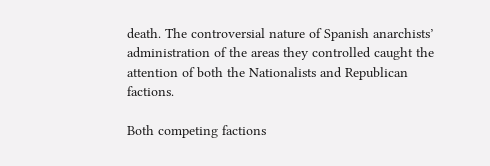death. The controversial nature of Spanish anarchists’ administration of the areas they controlled caught the attention of both the Nationalists and Republican factions.

Both competing factions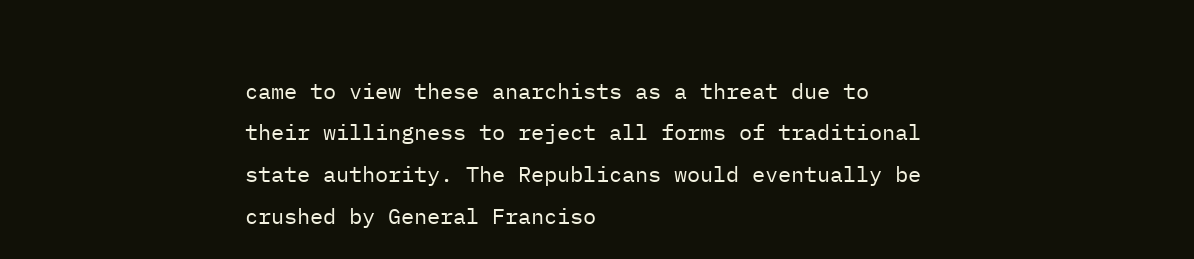came to view these anarchists as a threat due to their willingness to reject all forms of traditional state authority. The Republicans would eventually be crushed by General Franciso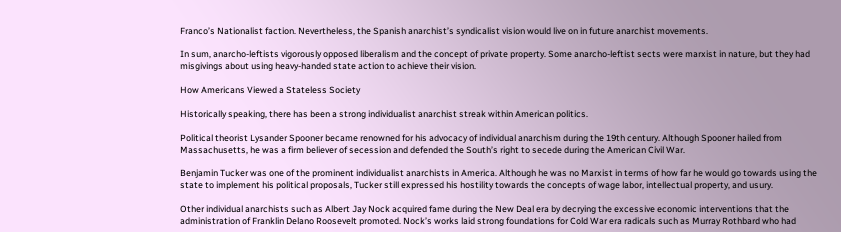Franco’s Nationalist faction. Nevertheless, the Spanish anarchist’s syndicalist vision would live on in future anarchist movements.

In sum, anarcho-leftists vigorously opposed liberalism and the concept of private property. Some anarcho-leftist sects were marxist in nature, but they had misgivings about using heavy-handed state action to achieve their vision.

How Americans Viewed a Stateless Society

Historically speaking, there has been a strong individualist anarchist streak within American politics.

Political theorist Lysander Spooner became renowned for his advocacy of individual anarchism during the 19th century. Although Spooner hailed from Massachusetts, he was a firm believer of secession and defended the South’s right to secede during the American Civil War.

Benjamin Tucker was one of the prominent individualist anarchists in America. Although he was no Marxist in terms of how far he would go towards using the state to implement his political proposals, Tucker still expressed his hostility towards the concepts of wage labor, intellectual property, and usury.

Other individual anarchists such as Albert Jay Nock acquired fame during the New Deal era by decrying the excessive economic interventions that the administration of Franklin Delano Roosevelt promoted. Nock’s works laid strong foundations for Cold War era radicals such as Murray Rothbard who had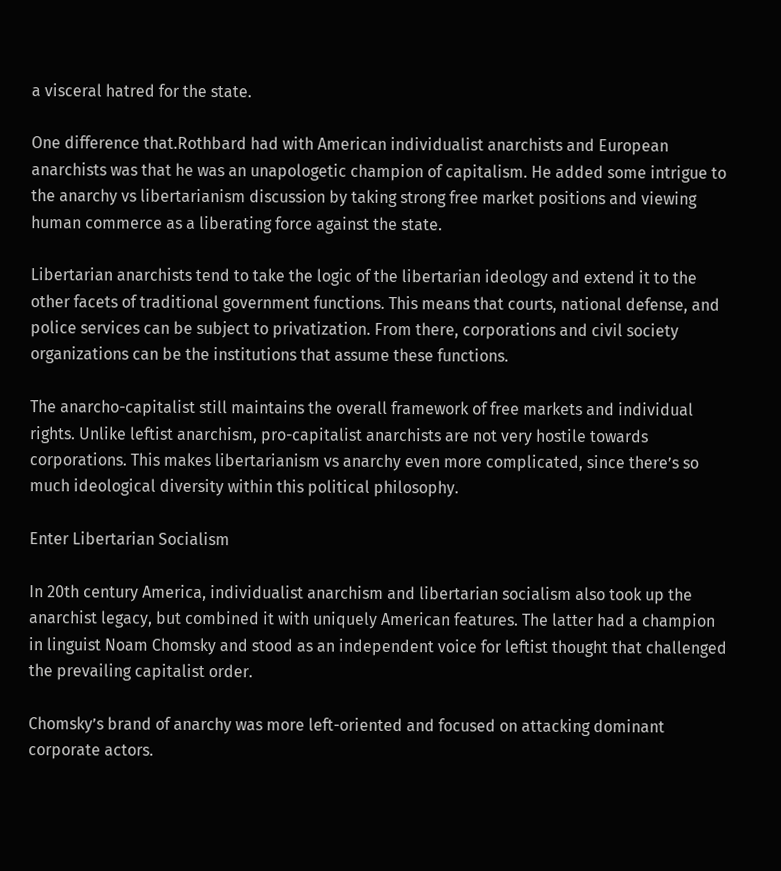a visceral hatred for the state.

One difference that.Rothbard had with American individualist anarchists and European anarchists was that he was an unapologetic champion of capitalism. He added some intrigue to the anarchy vs libertarianism discussion by taking strong free market positions and viewing human commerce as a liberating force against the state.

Libertarian anarchists tend to take the logic of the libertarian ideology and extend it to the other facets of traditional government functions. This means that courts, national defense, and police services can be subject to privatization. From there, corporations and civil society organizations can be the institutions that assume these functions.

The anarcho-capitalist still maintains the overall framework of free markets and individual rights. Unlike leftist anarchism, pro-capitalist anarchists are not very hostile towards corporations. This makes libertarianism vs anarchy even more complicated, since there’s so much ideological diversity within this political philosophy.

Enter Libertarian Socialism

In 20th century America, individualist anarchism and libertarian socialism also took up the anarchist legacy, but combined it with uniquely American features. The latter had a champion in linguist Noam Chomsky and stood as an independent voice for leftist thought that challenged the prevailing capitalist order.

Chomsky’s brand of anarchy was more left-oriented and focused on attacking dominant corporate actors.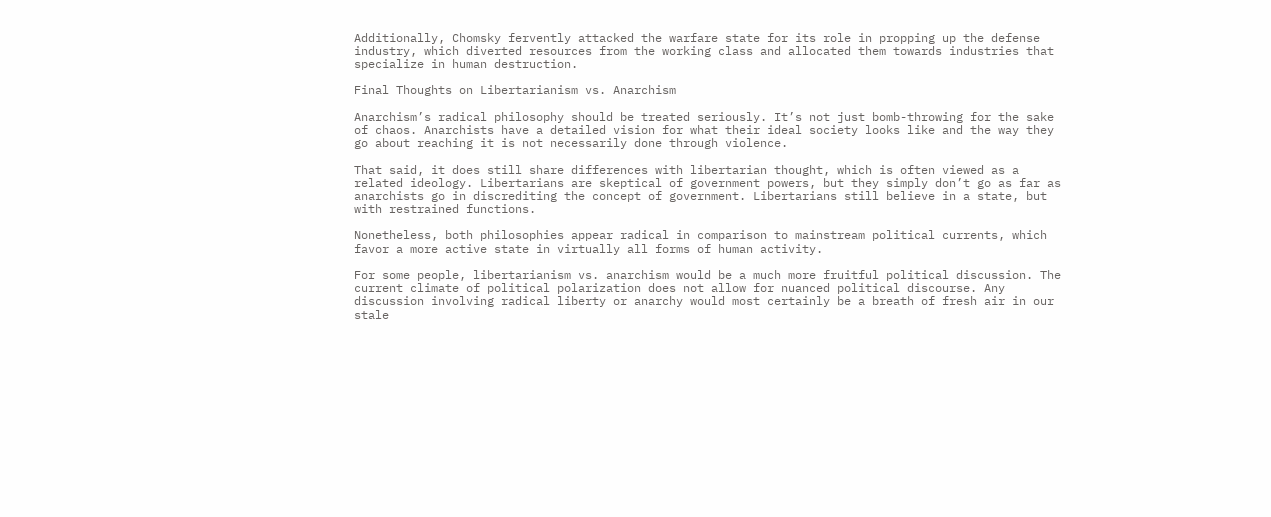Additionally, Chomsky fervently attacked the warfare state for its role in propping up the defense industry, which diverted resources from the working class and allocated them towards industries that specialize in human destruction.

Final Thoughts on Libertarianism vs. Anarchism

Anarchism’s radical philosophy should be treated seriously. It’s not just bomb-throwing for the sake of chaos. Anarchists have a detailed vision for what their ideal society looks like and the way they go about reaching it is not necessarily done through violence.

That said, it does still share differences with libertarian thought, which is often viewed as a related ideology. Libertarians are skeptical of government powers, but they simply don’t go as far as anarchists go in discrediting the concept of government. Libertarians still believe in a state, but with restrained functions.

Nonetheless, both philosophies appear radical in comparison to mainstream political currents, which favor a more active state in virtually all forms of human activity.

For some people, libertarianism vs. anarchism would be a much more fruitful political discussion. The current climate of political polarization does not allow for nuanced political discourse. Any discussion involving radical liberty or anarchy would most certainly be a breath of fresh air in our stale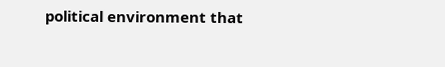political environment that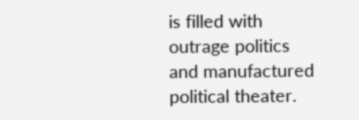is filled with outrage politics and manufactured political theater.